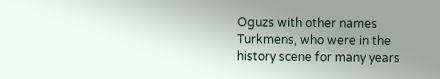Oguzs with other names Turkmens, who were in the history scene for many years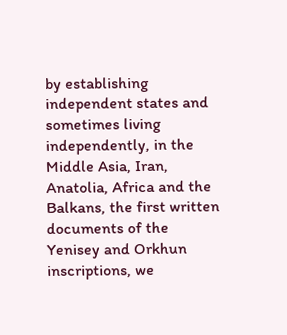by establishing independent states and sometimes living independently, in the Middle Asia, Iran, Anatolia, Africa and the Balkans, the first written documents of the Yenisey and Orkhun inscriptions, we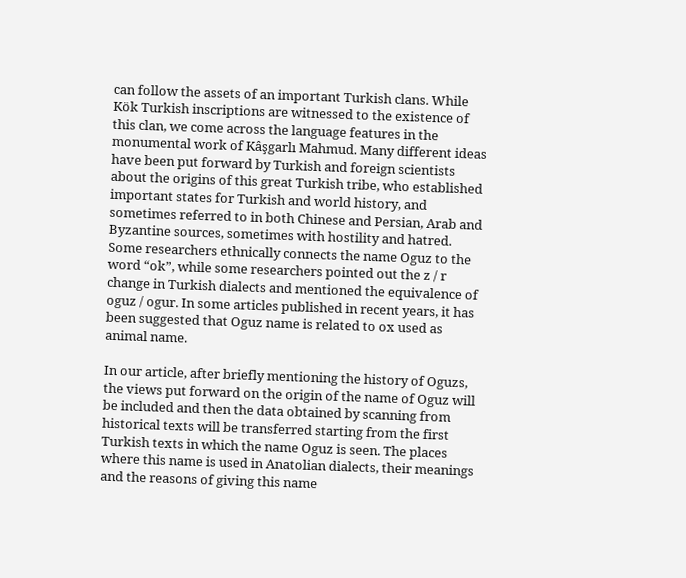can follow the assets of an important Turkish clans. While Kök Turkish inscriptions are witnessed to the existence of this clan, we come across the language features in the monumental work of Kâşgarlı Mahmud. Many different ideas have been put forward by Turkish and foreign scientists about the origins of this great Turkish tribe, who established important states for Turkish and world history, and sometimes referred to in both Chinese and Persian, Arab and Byzantine sources, sometimes with hostility and hatred. Some researchers ethnically connects the name Oguz to the word “ok”, while some researchers pointed out the z / r change in Turkish dialects and mentioned the equivalence of oguz / ogur. In some articles published in recent years, it has been suggested that Oguz name is related to ox used as animal name.

In our article, after briefly mentioning the history of Oguzs, the views put forward on the origin of the name of Oguz will be included and then the data obtained by scanning from historical texts will be transferred starting from the first Turkish texts in which the name Oguz is seen. The places where this name is used in Anatolian dialects, their meanings and the reasons of giving this name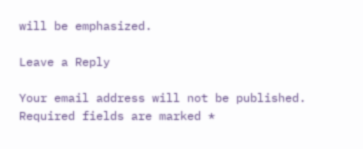will be emphasized.

Leave a Reply

Your email address will not be published. Required fields are marked *